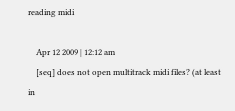reading midi

    Apr 12 2009 | 12:12 am
    [seq] does not open multitrack midi files? (at least in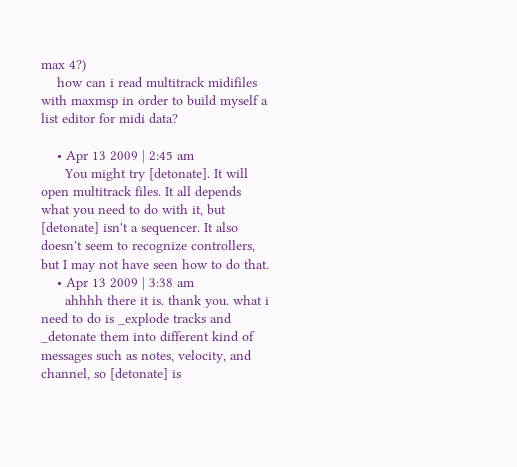max 4?)
    how can i read multitrack midifiles with maxmsp in order to build myself a list editor for midi data?

    • Apr 13 2009 | 2:45 am
      You might try [detonate]. It will open multitrack files. It all depends what you need to do with it, but [detonate] isn't a sequencer. It also doesn't seem to recognize controllers, but I may not have seen how to do that.
    • Apr 13 2009 | 3:38 am
      ahhhh there it is. thank you. what i need to do is _explode tracks and _detonate them into different kind of messages such as notes, velocity, and channel, so [detonate] is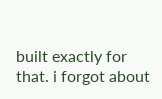built exactly for that. i forgot about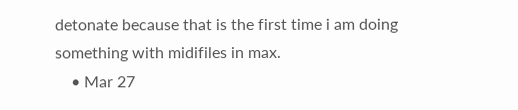detonate because that is the first time i am doing something with midifiles in max.
    • Mar 27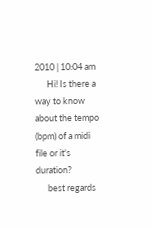2010 | 10:04 am
      Hi! Is there a way to know about the tempo (bpm) of a midi file or it's duration?
      best regards